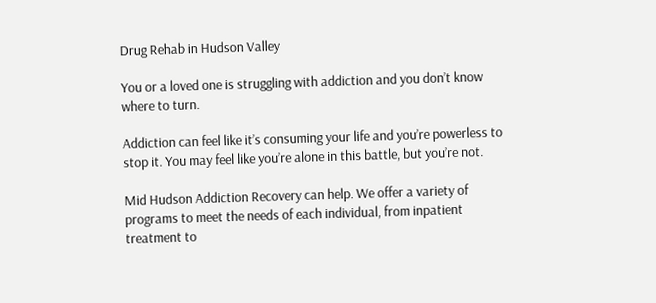Drug Rehab in Hudson Valley

You or a loved one is struggling with addiction and you don’t know where to turn.

Addiction can feel like it’s consuming your life and you’re powerless to stop it. You may feel like you’re alone in this battle, but you’re not.

Mid Hudson Addiction Recovery can help. We offer a variety of programs to meet the needs of each individual, from inpatient treatment to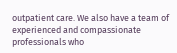outpatient care. We also have a team of experienced and compassionate professionals who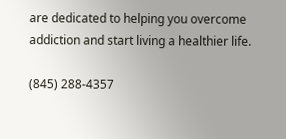are dedicated to helping you overcome addiction and start living a healthier life.

(845) 288-4357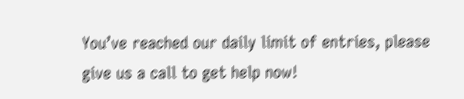You’ve reached our daily limit of entries, please give us a call to get help now!